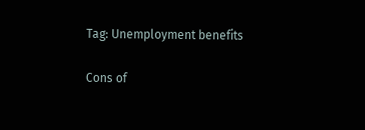Tag: Unemployment benefits

Cons of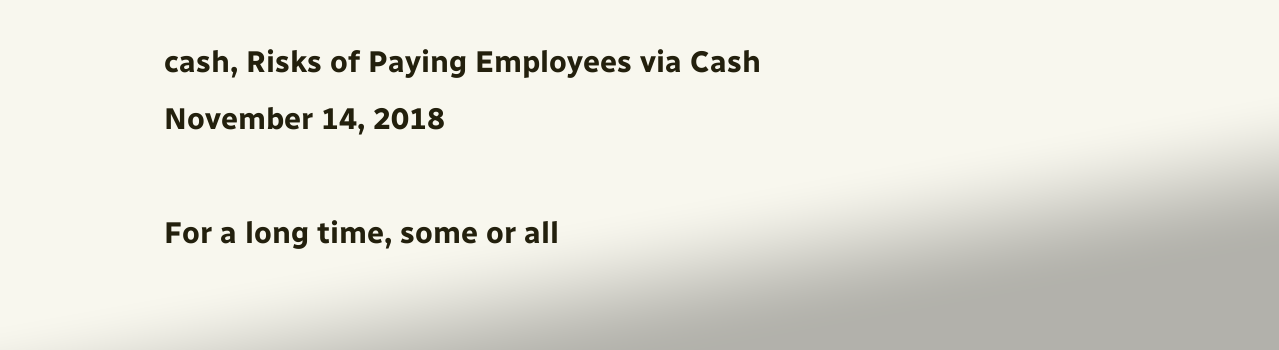cash, Risks of Paying Employees via Cash
November 14, 2018

For a long time, some or all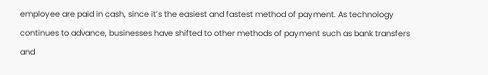employee are paid in cash, since it’s the easiest and fastest method of payment. As technology continues to advance, businesses have shifted to other methods of payment such as bank transfers and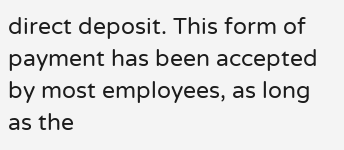direct deposit. This form of payment has been accepted by most employees, as long as the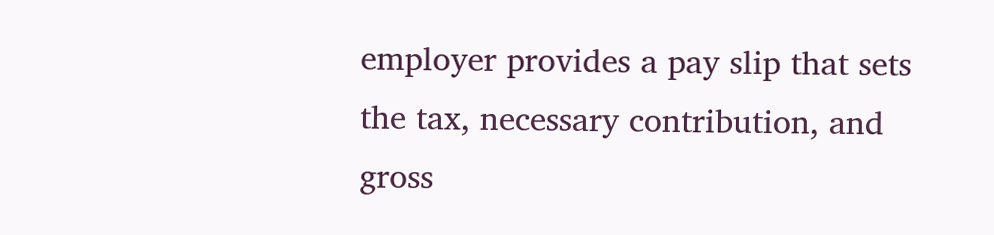employer provides a pay slip that sets the tax, necessary contribution, and gross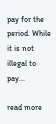pay for the period. While it is not illegal to pay...

read more